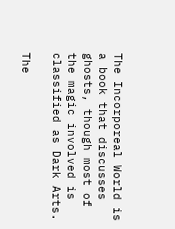The Incorporeal World is a book that discusses ghosts, though most of the magic involved is classified as Dark Arts.

The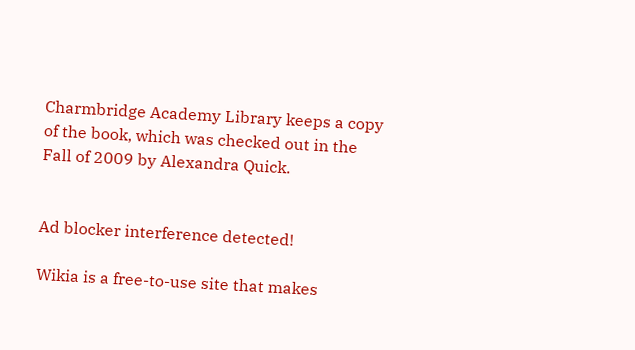Charmbridge Academy Library keeps a copy of the book, which was checked out in the Fall of 2009 by Alexandra Quick.


Ad blocker interference detected!

Wikia is a free-to-use site that makes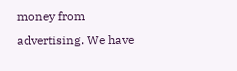money from advertising. We have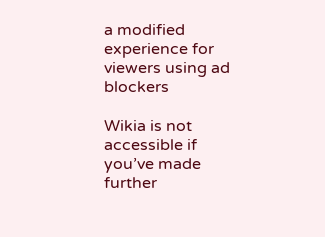a modified experience for viewers using ad blockers

Wikia is not accessible if you’ve made further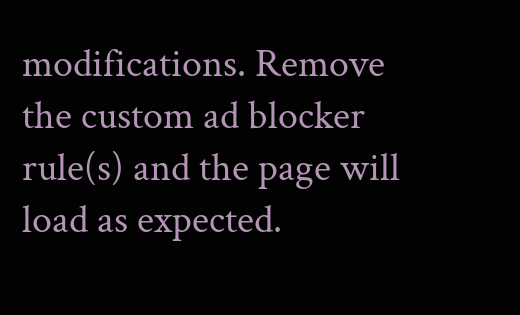modifications. Remove the custom ad blocker rule(s) and the page will load as expected.